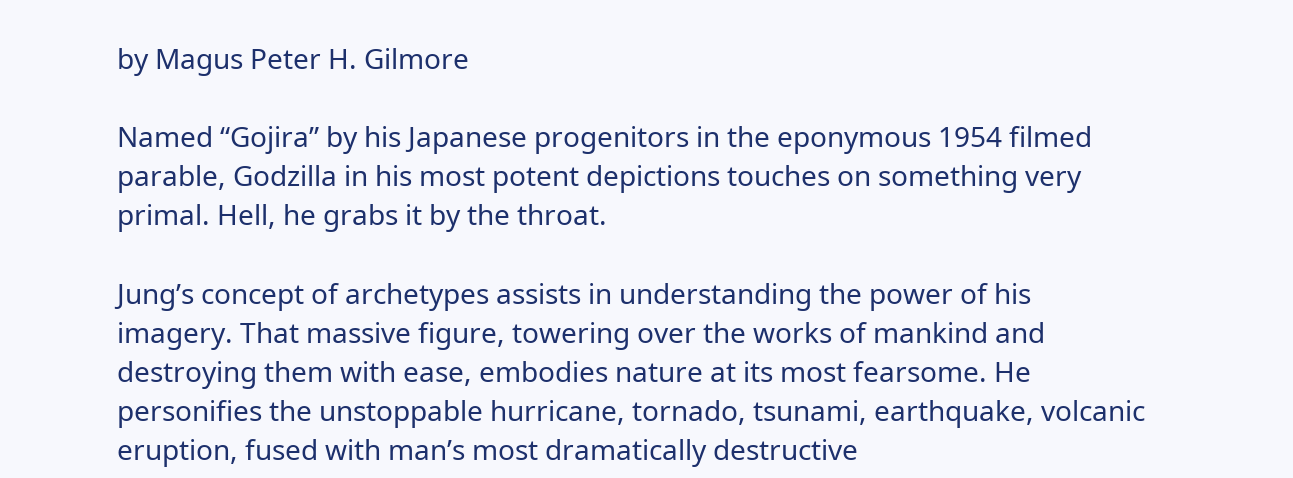by Magus Peter H. Gilmore

Named “Gojira” by his Japanese progenitors in the eponymous 1954 filmed parable, Godzilla in his most potent depictions touches on something very primal. Hell, he grabs it by the throat.

Jung’s concept of archetypes assists in understanding the power of his imagery. That massive figure, towering over the works of mankind and destroying them with ease, embodies nature at its most fearsome. He personifies the unstoppable hurricane, tornado, tsunami, earthquake, volcanic eruption, fused with man’s most dramatically destructive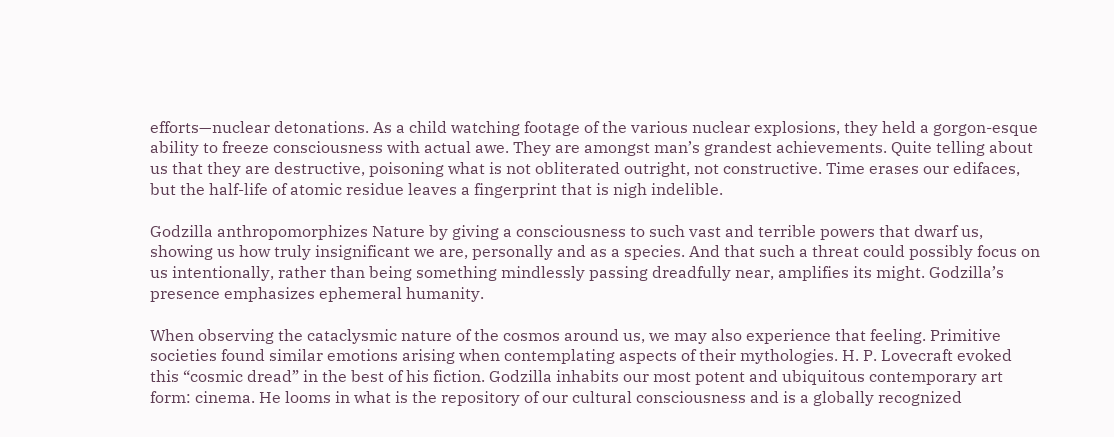efforts—nuclear detonations. As a child watching footage of the various nuclear explosions, they held a gorgon-esque ability to freeze consciousness with actual awe. They are amongst man’s grandest achievements. Quite telling about us that they are destructive, poisoning what is not obliterated outright, not constructive. Time erases our edifaces, but the half-life of atomic residue leaves a fingerprint that is nigh indelible.

Godzilla anthropomorphizes Nature by giving a consciousness to such vast and terrible powers that dwarf us, showing us how truly insignificant we are, personally and as a species. And that such a threat could possibly focus on us intentionally, rather than being something mindlessly passing dreadfully near, amplifies its might. Godzilla’s presence emphasizes ephemeral humanity.

When observing the cataclysmic nature of the cosmos around us, we may also experience that feeling. Primitive societies found similar emotions arising when contemplating aspects of their mythologies. H. P. Lovecraft evoked this “cosmic dread” in the best of his fiction. Godzilla inhabits our most potent and ubiquitous contemporary art form: cinema. He looms in what is the repository of our cultural consciousness and is a globally recognized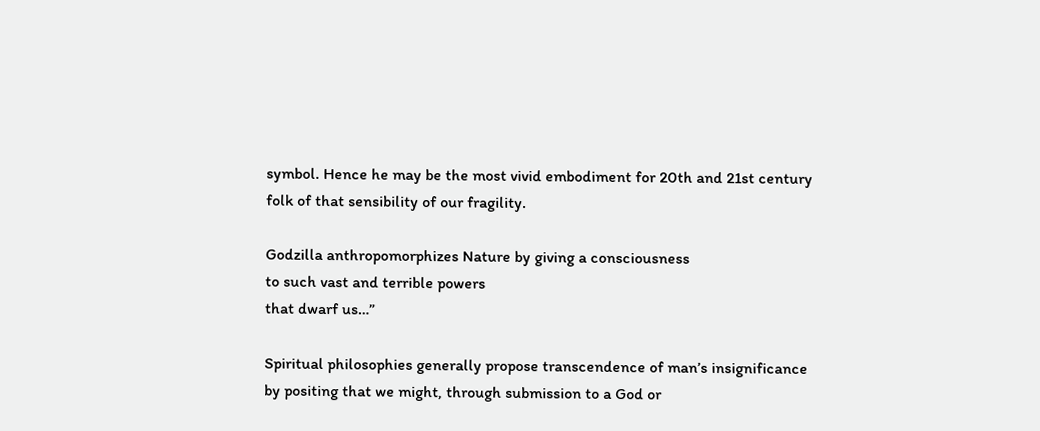symbol. Hence he may be the most vivid embodiment for 20th and 21st century folk of that sensibility of our fragility.

Godzilla anthropomorphizes Nature by giving a consciousness
to such vast and terrible powers
that dwarf us…”

Spiritual philosophies generally propose transcendence of man’s insignificance by positing that we might, through submission to a God or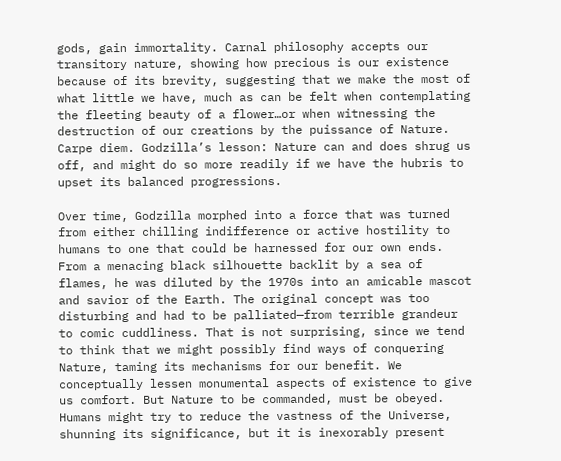gods, gain immortality. Carnal philosophy accepts our transitory nature, showing how precious is our existence because of its brevity, suggesting that we make the most of what little we have, much as can be felt when contemplating the fleeting beauty of a flower…or when witnessing the destruction of our creations by the puissance of Nature. Carpe diem. Godzilla’s lesson: Nature can and does shrug us off, and might do so more readily if we have the hubris to upset its balanced progressions.

Over time, Godzilla morphed into a force that was turned from either chilling indifference or active hostility to humans to one that could be harnessed for our own ends. From a menacing black silhouette backlit by a sea of flames, he was diluted by the 1970s into an amicable mascot and savior of the Earth. The original concept was too disturbing and had to be palliated—from terrible grandeur to comic cuddliness. That is not surprising, since we tend to think that we might possibly find ways of conquering Nature, taming its mechanisms for our benefit. We conceptually lessen monumental aspects of existence to give us comfort. But Nature to be commanded, must be obeyed. Humans might try to reduce the vastness of the Universe, shunning its significance, but it is inexorably present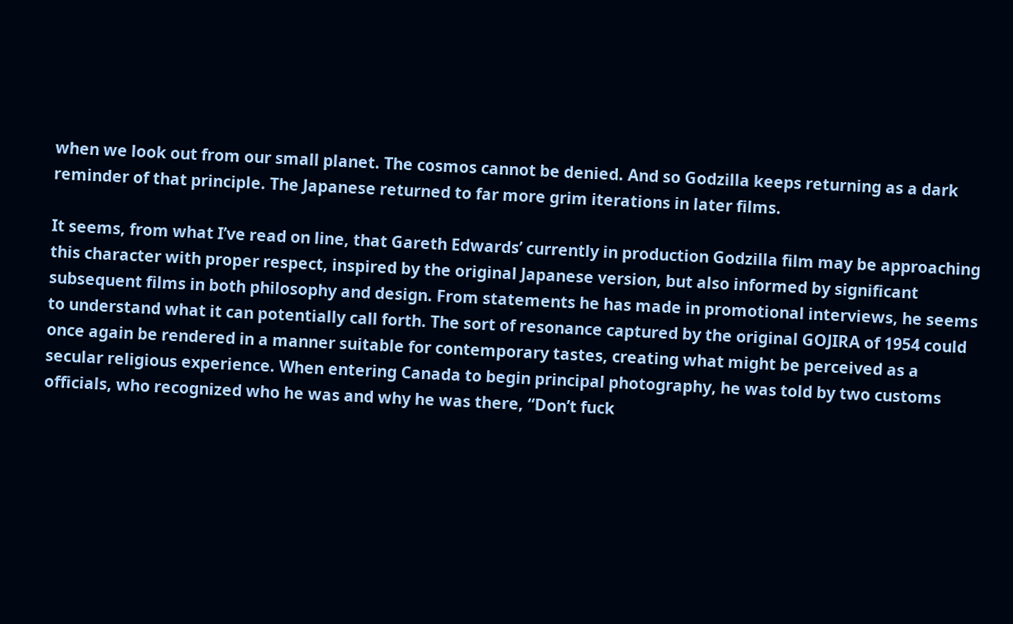when we look out from our small planet. The cosmos cannot be denied. And so Godzilla keeps returning as a dark reminder of that principle. The Japanese returned to far more grim iterations in later films.

It seems, from what I’ve read on line, that Gareth Edwards’ currently in production Godzilla film may be approaching this character with proper respect, inspired by the original Japanese version, but also informed by significant subsequent films in both philosophy and design. From statements he has made in promotional interviews, he seems to understand what it can potentially call forth. The sort of resonance captured by the original GOJIRA of 1954 could once again be rendered in a manner suitable for contemporary tastes, creating what might be perceived as a secular religious experience. When entering Canada to begin principal photography, he was told by two customs officials, who recognized who he was and why he was there, “Don’t fuck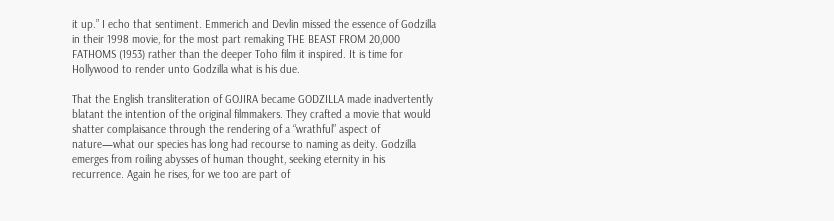it up.” I echo that sentiment. Emmerich and Devlin missed the essence of Godzilla in their 1998 movie, for the most part remaking THE BEAST FROM 20,000 FATHOMS (1953) rather than the deeper Toho film it inspired. It is time for Hollywood to render unto Godzilla what is his due.

That the English transliteration of GOJIRA became GODZILLA made inadvertently blatant the intention of the original filmmakers. They crafted a movie that would shatter complaisance through the rendering of a “wrathful” aspect of nature—what our species has long had recourse to naming as deity. Godzilla emerges from roiling abysses of human thought, seeking eternity in his recurrence. Again he rises, for we too are part of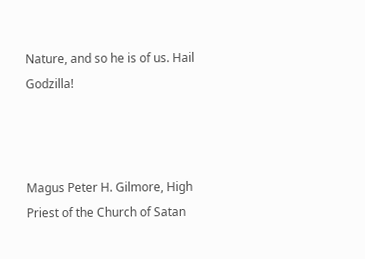Nature, and so he is of us. Hail Godzilla!



Magus Peter H. Gilmore, High Priest of the Church of Satan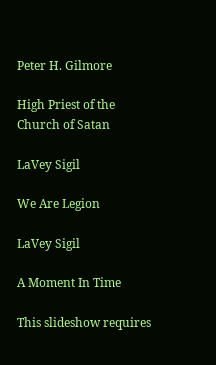Peter H. Gilmore

High Priest of the Church of Satan

LaVey Sigil

We Are Legion

LaVey Sigil

A Moment In Time

This slideshow requires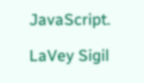JavaScript.

LaVey Sigil